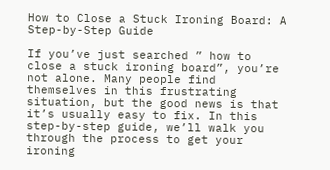How to Close a Stuck Ironing Board: A Step-by-Step Guide

If you’ve just searched ” how to close a stuck ironing board”, you’re not alone. Many people find themselves in this frustrating situation, but the good news is that it’s usually easy to fix. In this step-by-step guide, we’ll walk you through the process to get your ironing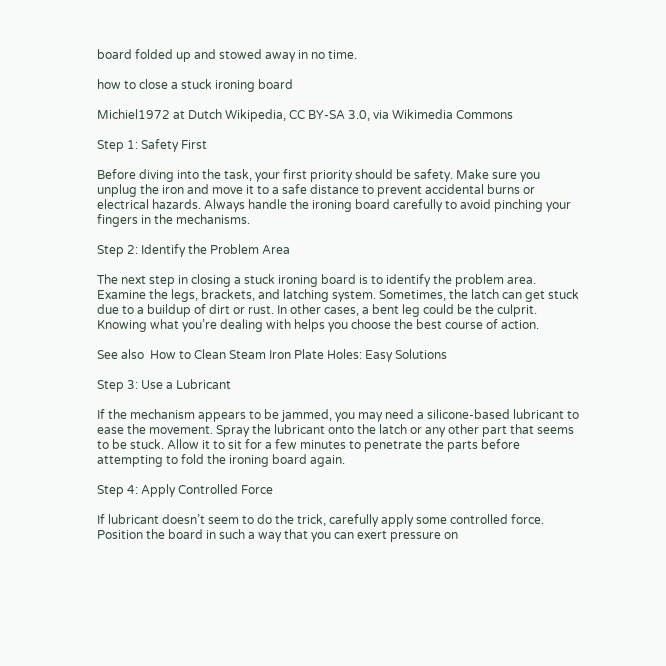board folded up and stowed away in no time.

how to close a stuck ironing board

Michiel1972 at Dutch Wikipedia, CC BY-SA 3.0, via Wikimedia Commons

Step 1: Safety First

Before diving into the task, your first priority should be safety. Make sure you unplug the iron and move it to a safe distance to prevent accidental burns or electrical hazards. Always handle the ironing board carefully to avoid pinching your fingers in the mechanisms.

Step 2: Identify the Problem Area

The next step in closing a stuck ironing board is to identify the problem area. Examine the legs, brackets, and latching system. Sometimes, the latch can get stuck due to a buildup of dirt or rust. In other cases, a bent leg could be the culprit. Knowing what you’re dealing with helps you choose the best course of action.

See also  How to Clean Steam Iron Plate Holes: Easy Solutions

Step 3: Use a Lubricant

If the mechanism appears to be jammed, you may need a silicone-based lubricant to ease the movement. Spray the lubricant onto the latch or any other part that seems to be stuck. Allow it to sit for a few minutes to penetrate the parts before attempting to fold the ironing board again.

Step 4: Apply Controlled Force

If lubricant doesn’t seem to do the trick, carefully apply some controlled force. Position the board in such a way that you can exert pressure on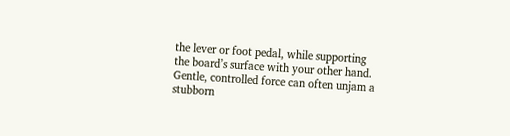the lever or foot pedal, while supporting the board’s surface with your other hand. Gentle, controlled force can often unjam a stubborn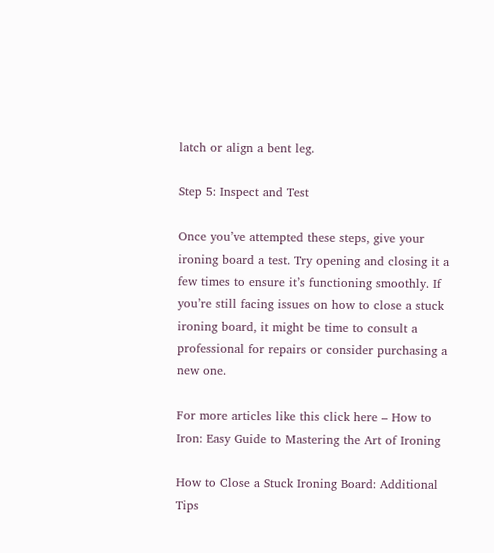latch or align a bent leg.

Step 5: Inspect and Test

Once you’ve attempted these steps, give your ironing board a test. Try opening and closing it a few times to ensure it’s functioning smoothly. If you’re still facing issues on how to close a stuck ironing board, it might be time to consult a professional for repairs or consider purchasing a new one.

For more articles like this click here – How to Iron: Easy Guide to Mastering the Art of Ironing

How to Close a Stuck Ironing Board: Additional Tips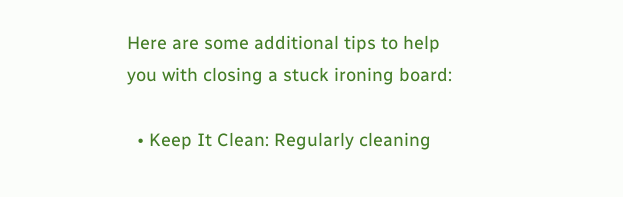Here are some additional tips to help you with closing a stuck ironing board:

  • Keep It Clean: Regularly cleaning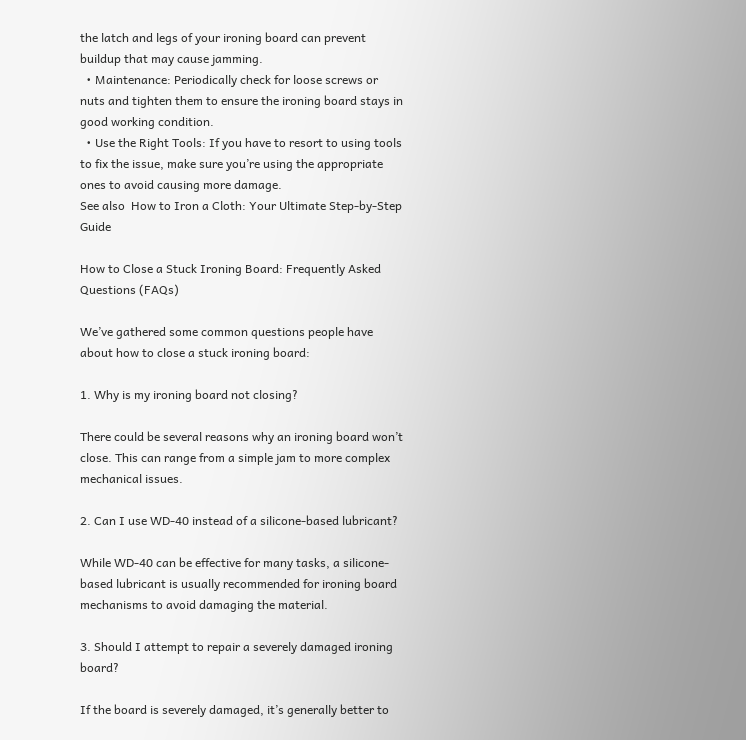the latch and legs of your ironing board can prevent buildup that may cause jamming.
  • Maintenance: Periodically check for loose screws or nuts and tighten them to ensure the ironing board stays in good working condition.
  • Use the Right Tools: If you have to resort to using tools to fix the issue, make sure you’re using the appropriate ones to avoid causing more damage.
See also  How to Iron a Cloth: Your Ultimate Step-by-Step Guide

How to Close a Stuck Ironing Board: Frequently Asked Questions (FAQs)

We’ve gathered some common questions people have about how to close a stuck ironing board:

1. Why is my ironing board not closing?

There could be several reasons why an ironing board won’t close. This can range from a simple jam to more complex mechanical issues.

2. Can I use WD-40 instead of a silicone-based lubricant?

While WD-40 can be effective for many tasks, a silicone-based lubricant is usually recommended for ironing board mechanisms to avoid damaging the material.

3. Should I attempt to repair a severely damaged ironing board?

If the board is severely damaged, it’s generally better to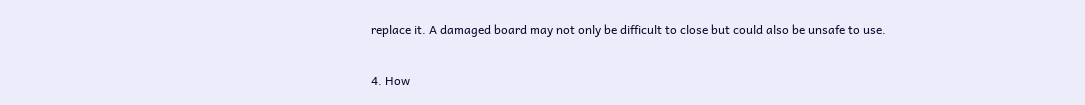replace it. A damaged board may not only be difficult to close but could also be unsafe to use.

4. How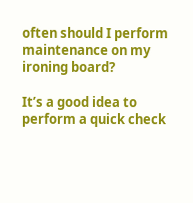often should I perform maintenance on my ironing board?

It’s a good idea to perform a quick check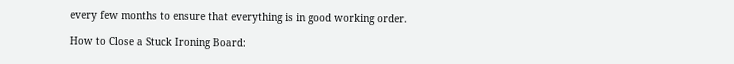every few months to ensure that everything is in good working order.

How to Close a Stuck Ironing Board: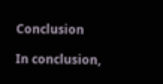Conclusion

In conclusion,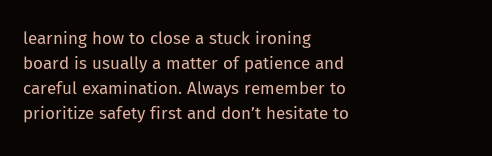learning how to close a stuck ironing board is usually a matter of patience and careful examination. Always remember to prioritize safety first and don’t hesitate to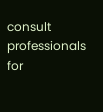consult professionals for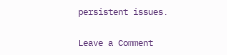persistent issues.

Leave a Comment